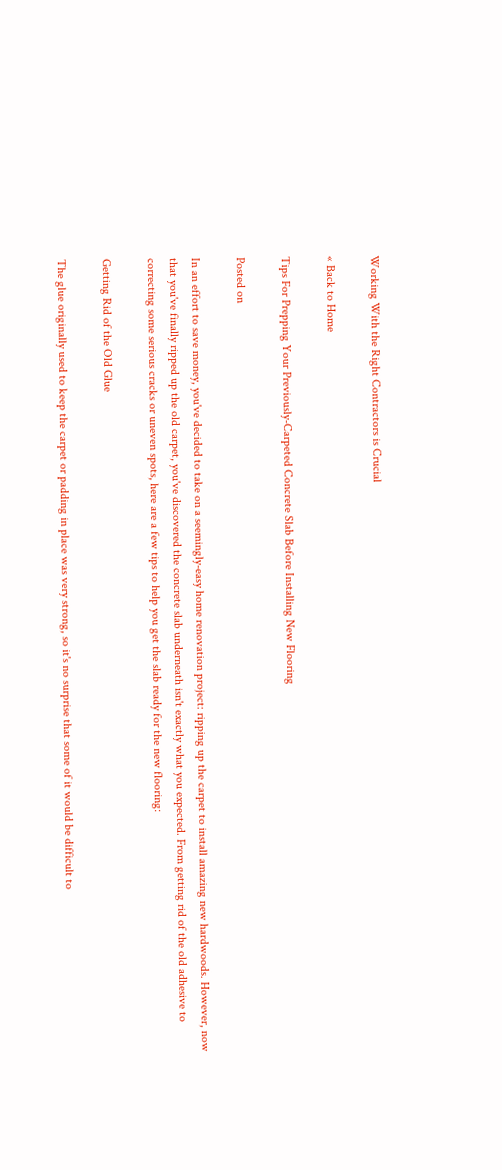Working With the Right Contractors is Crucial

« Back to Home

Tips For Prepping Your Previously-Carpeted Concrete Slab Before Installing New Flooring

Posted on

In an effort to save money, you've decided to take on a seemingly-easy home renovation project: ripping up the carpet to install amazing new hardwoods. However, now that you've finally ripped up the old carpet, you've discovered the concrete slab underneath isn't exactly what you expected. From getting rid of the old adhesive to correcting some serious cracks or uneven spots, here are a few tips to help you get the slab ready for the new flooring:

Getting Rid of the Old Glue

The glue originally used to keep the carpet or padding in place was very strong, so it's no surprise that some of it would be difficult to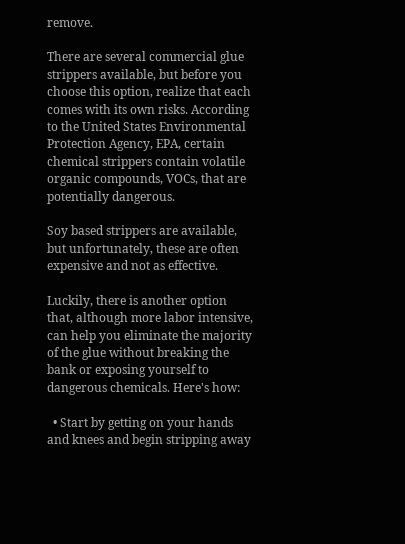remove.

There are several commercial glue strippers available, but before you choose this option, realize that each comes with its own risks. According to the United States Environmental Protection Agency, EPA, certain chemical strippers contain volatile organic compounds, VOCs, that are potentially dangerous.

Soy based strippers are available, but unfortunately, these are often expensive and not as effective.

Luckily, there is another option that, although more labor intensive, can help you eliminate the majority of the glue without breaking the bank or exposing yourself to dangerous chemicals. Here's how:

  • Start by getting on your hands and knees and begin stripping away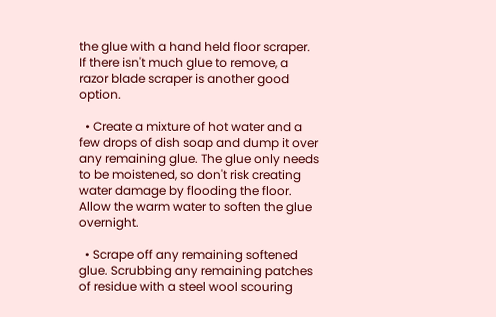the glue with a hand held floor scraper. If there isn't much glue to remove, a razor blade scraper is another good option.

  • Create a mixture of hot water and a few drops of dish soap and dump it over any remaining glue. The glue only needs to be moistened, so don't risk creating water damage by flooding the floor. Allow the warm water to soften the glue overnight.

  • Scrape off any remaining softened glue. Scrubbing any remaining patches of residue with a steel wool scouring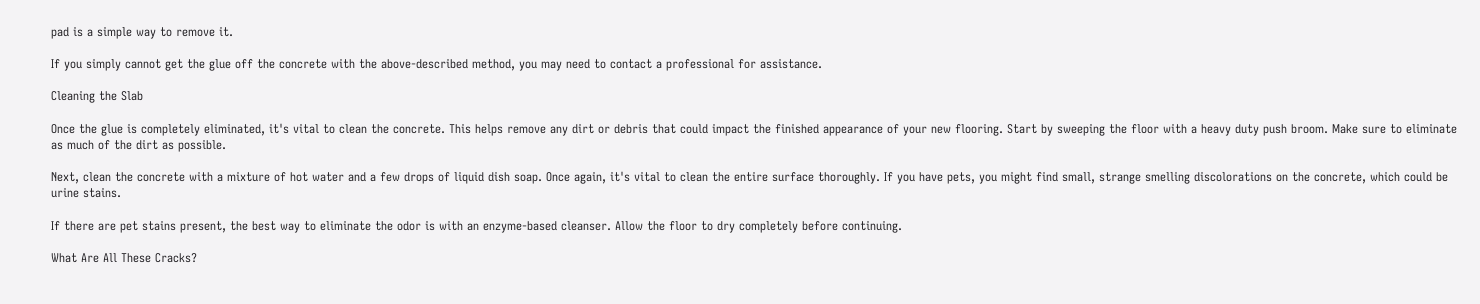pad is a simple way to remove it.

If you simply cannot get the glue off the concrete with the above-described method, you may need to contact a professional for assistance.

Cleaning the Slab

Once the glue is completely eliminated, it's vital to clean the concrete. This helps remove any dirt or debris that could impact the finished appearance of your new flooring. Start by sweeping the floor with a heavy duty push broom. Make sure to eliminate as much of the dirt as possible.

Next, clean the concrete with a mixture of hot water and a few drops of liquid dish soap. Once again, it's vital to clean the entire surface thoroughly. If you have pets, you might find small, strange smelling discolorations on the concrete, which could be urine stains.

If there are pet stains present, the best way to eliminate the odor is with an enzyme-based cleanser. Allow the floor to dry completely before continuing.

What Are All These Cracks?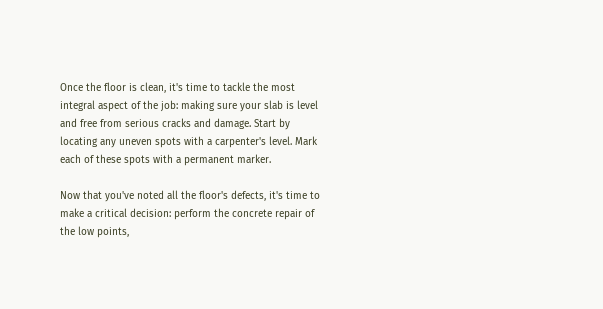Once the floor is clean, it's time to tackle the most integral aspect of the job: making sure your slab is level and free from serious cracks and damage. Start by locating any uneven spots with a carpenter's level. Mark each of these spots with a permanent marker.

Now that you've noted all the floor's defects, it's time to make a critical decision: perform the concrete repair of the low points,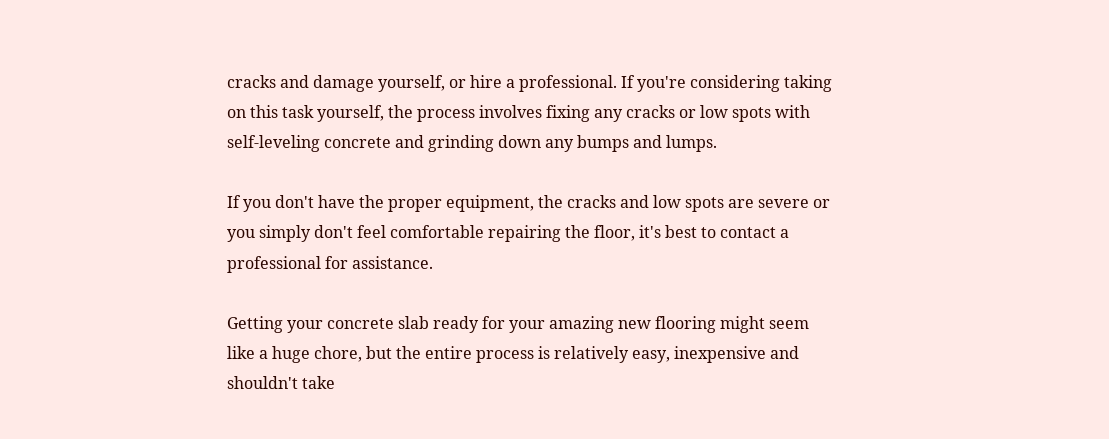cracks and damage yourself, or hire a professional. If you're considering taking on this task yourself, the process involves fixing any cracks or low spots with self-leveling concrete and grinding down any bumps and lumps.

If you don't have the proper equipment, the cracks and low spots are severe or you simply don't feel comfortable repairing the floor, it's best to contact a professional for assistance.

Getting your concrete slab ready for your amazing new flooring might seem like a huge chore, but the entire process is relatively easy, inexpensive and shouldn't take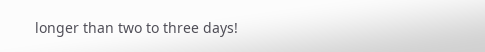longer than two to three days!